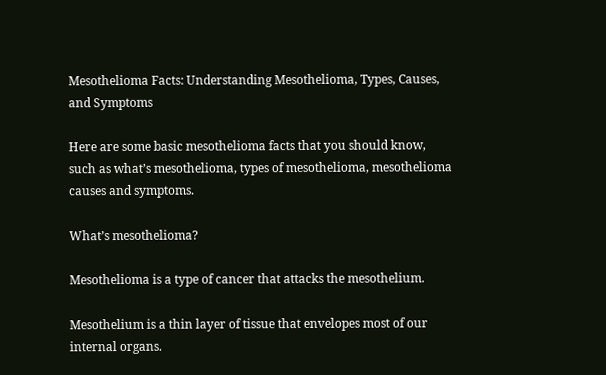Mesothelioma Facts: Understanding Mesothelioma, Types, Causes, and Symptoms

Here are some basic mesothelioma facts that you should know, such as what’s mesothelioma, types of mesothelioma, mesothelioma causes and symptoms.

What’s mesothelioma?

Mesothelioma is a type of cancer that attacks the mesothelium.

Mesothelium is a thin layer of tissue that envelopes most of our internal organs.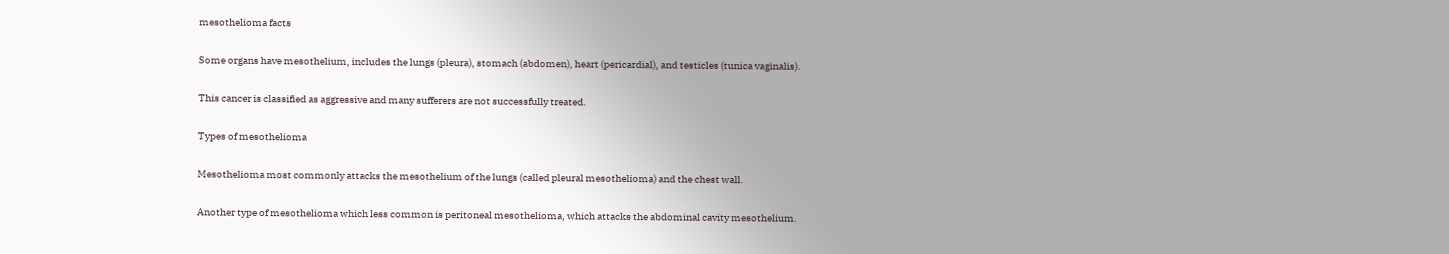mesothelioma facts

Some organs have mesothelium, includes the lungs (pleura), stomach (abdomen), heart (pericardial), and testicles (tunica vaginalis).

This cancer is classified as aggressive and many sufferers are not successfully treated.

Types of mesothelioma

Mesothelioma most commonly attacks the mesothelium of the lungs (called pleural mesothelioma) and the chest wall.

Another type of mesothelioma which less common is peritoneal mesothelioma, which attacks the abdominal cavity mesothelium.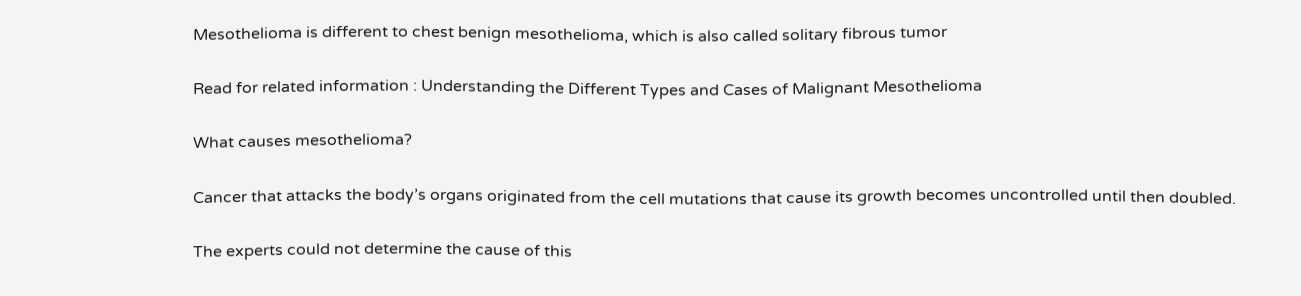Mesothelioma is different to chest benign mesothelioma, which is also called solitary fibrous tumor

Read for related information : Understanding the Different Types and Cases of Malignant Mesothelioma

What causes mesothelioma?

Cancer that attacks the body’s organs originated from the cell mutations that cause its growth becomes uncontrolled until then doubled.

The experts could not determine the cause of this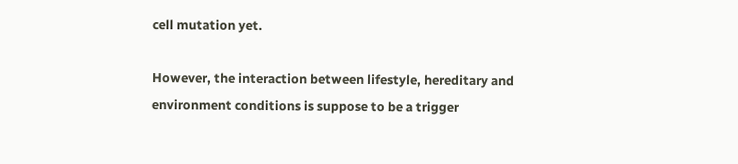cell mutation yet.

However, the interaction between lifestyle, hereditary and environment conditions is suppose to be a trigger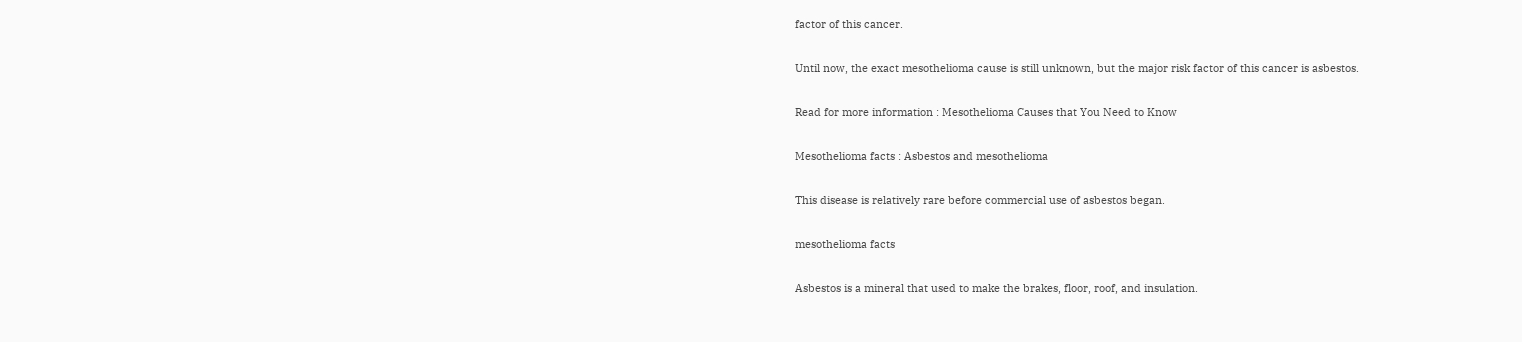factor of this cancer.

Until now, the exact mesothelioma cause is still unknown, but the major risk factor of this cancer is asbestos.

Read for more information : Mesothelioma Causes that You Need to Know

Mesothelioma facts : Asbestos and mesothelioma

This disease is relatively rare before commercial use of asbestos began.

mesothelioma facts

Asbestos is a mineral that used to make the brakes, floor, roof, and insulation.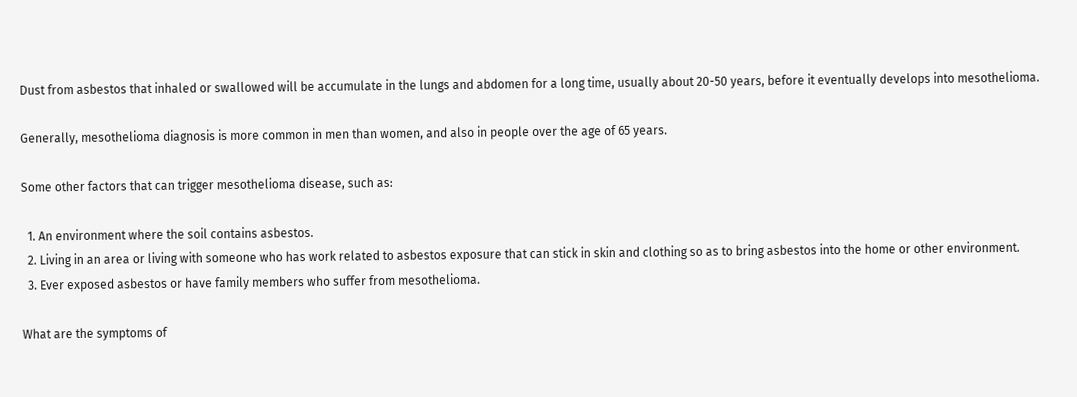Dust from asbestos that inhaled or swallowed will be accumulate in the lungs and abdomen for a long time, usually about 20-50 years, before it eventually develops into mesothelioma.

Generally, mesothelioma diagnosis is more common in men than women, and also in people over the age of 65 years.

Some other factors that can trigger mesothelioma disease, such as:

  1. An environment where the soil contains asbestos.
  2. Living in an area or living with someone who has work related to asbestos exposure that can stick in skin and clothing so as to bring asbestos into the home or other environment.
  3. Ever exposed asbestos or have family members who suffer from mesothelioma.

What are the symptoms of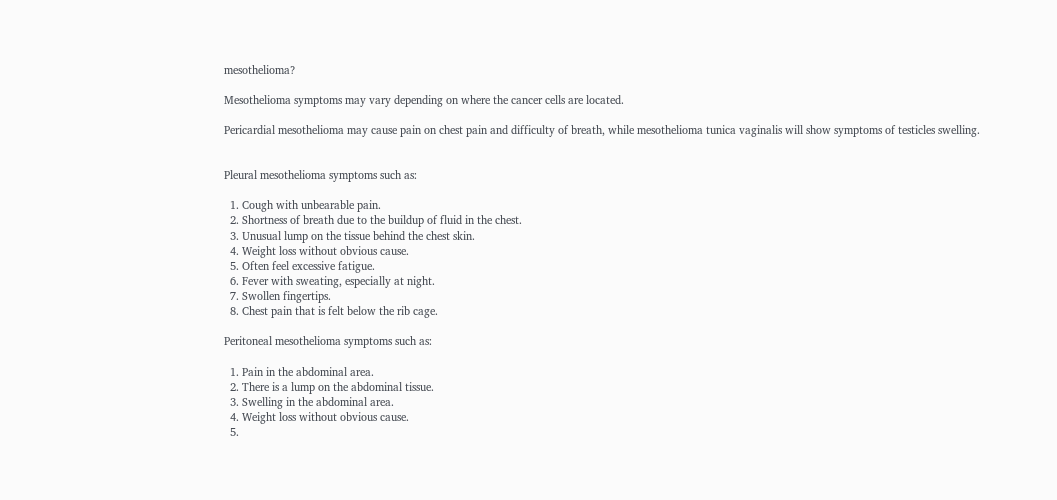mesothelioma?

Mesothelioma symptoms may vary depending on where the cancer cells are located.

Pericardial mesothelioma may cause pain on chest pain and difficulty of breath, while mesothelioma tunica vaginalis will show symptoms of testicles swelling.


Pleural mesothelioma symptoms such as:

  1. Cough with unbearable pain.
  2. Shortness of breath due to the buildup of fluid in the chest.
  3. Unusual lump on the tissue behind the chest skin.
  4. Weight loss without obvious cause.
  5. Often feel excessive fatigue.
  6. Fever with sweating, especially at night.
  7. Swollen fingertips.
  8. Chest pain that is felt below the rib cage.

Peritoneal mesothelioma symptoms such as:

  1. Pain in the abdominal area.
  2. There is a lump on the abdominal tissue.
  3. Swelling in the abdominal area.
  4. Weight loss without obvious cause.
  5.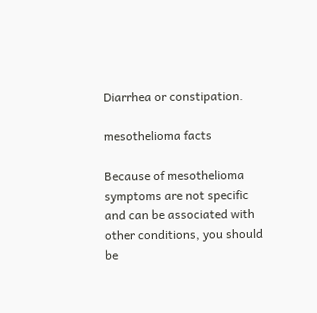Diarrhea or constipation.

mesothelioma facts

Because of mesothelioma symptoms are not specific and can be associated with other conditions, you should be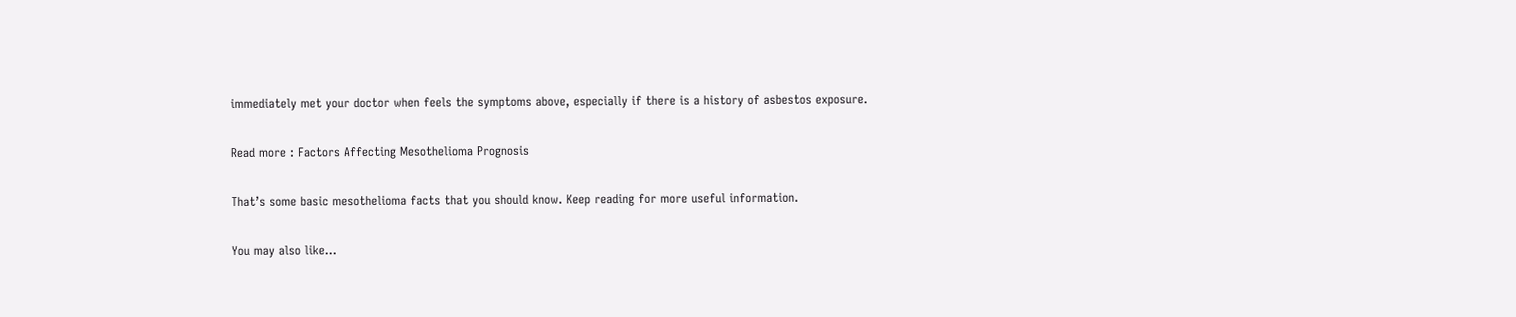immediately met your doctor when feels the symptoms above, especially if there is a history of asbestos exposure.

Read more : Factors Affecting Mesothelioma Prognosis

That’s some basic mesothelioma facts that you should know. Keep reading for more useful information.

You may also like...